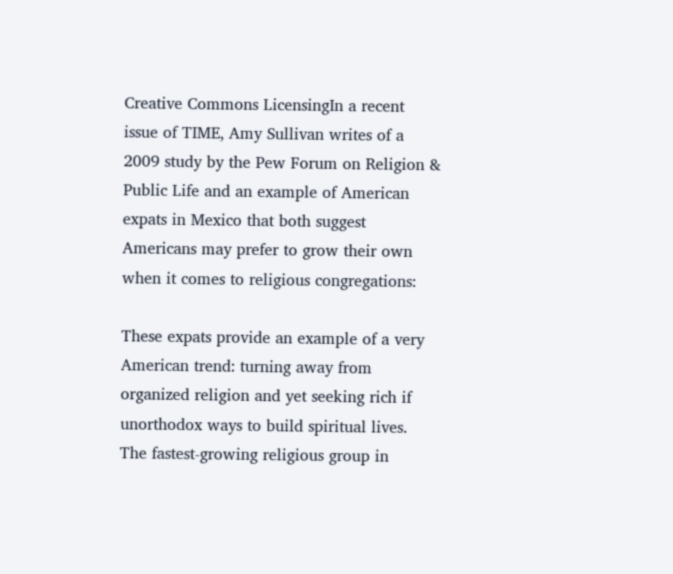Creative Commons LicensingIn a recent issue of TIME, Amy Sullivan writes of a 2009 study by the Pew Forum on Religion & Public Life and an example of American expats in Mexico that both suggest Americans may prefer to grow their own when it comes to religious congregations:

These expats provide an example of a very American trend: turning away from organized religion and yet seeking rich if unorthodox ways to build spiritual lives. The fastest-growing religious group in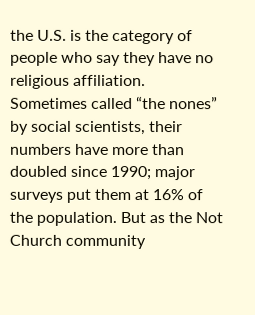the U.S. is the category of people who say they have no religious affiliation. Sometimes called “the nones” by social scientists, their numbers have more than doubled since 1990; major surveys put them at 16% of the population. But as the Not Church community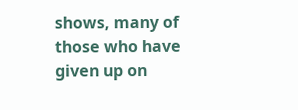shows, many of those who have given up on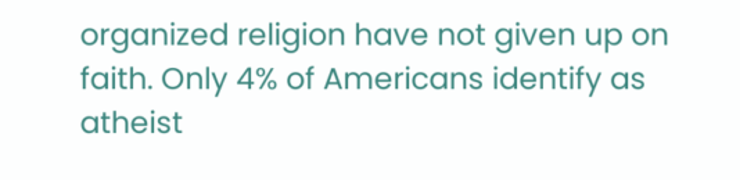organized religion have not given up on faith. Only 4% of Americans identify as atheist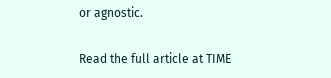or agnostic.

Read the full article at TIME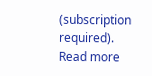(subscription required). Read more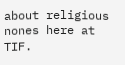about religious nones here at TIF.